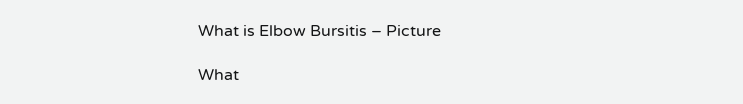What is Elbow Bursitis – Picture

What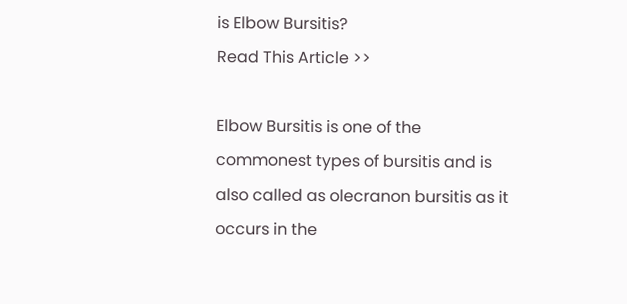is Elbow Bursitis?
Read This Article >>

Elbow Bursitis is one of the commonest types of bursitis and is also called as olecranon bursitis as it occurs in the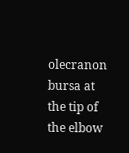olecranon bursa at the tip of the elbow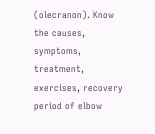(olecranon). Know the causes, symptoms, treatment, exercises, recovery period of elbow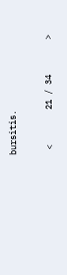bursitis.

 <       21 / 34       >